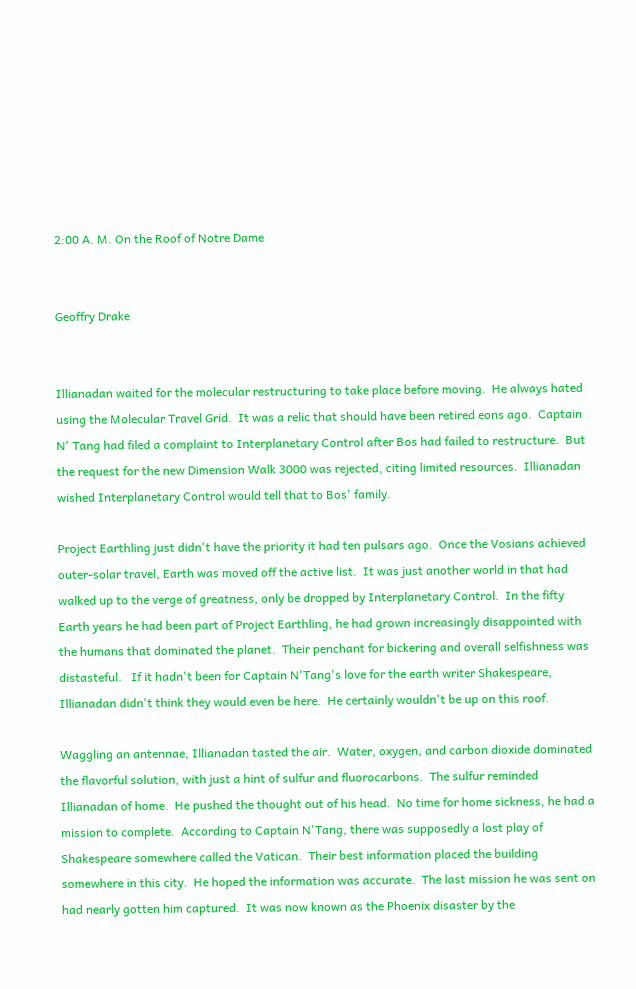2:00 A. M. On the Roof of Notre Dame


Geoffry Drake


Illianadan waited for the molecular restructuring to take place before moving.  He always hated using the Molecular Travel Grid.  It was a relic that should have been retired eons ago.  Captain N' Tang had filed a complaint to Interplanetary Control after Bos had failed to restructure.  But the request for the new Dimension Walk 3000 was rejected, citing limited resources.  Illianadan wished Interplanetary Control would tell that to Bos' family.

Project Earthling just didn't have the priority it had ten pulsars ago.  Once the Vosians achieved outer-solar travel, Earth was moved off the active list.  It was just another world in that had walked up to the verge of greatness, only be dropped by Interplanetary Control.  In the fifty Earth years he had been part of Project Earthling, he had grown increasingly disappointed with the humans that dominated the planet.  Their penchant for bickering and overall selfishness was distasteful.   If it hadn't been for Captain N'Tang's love for the earth writer Shakespeare, Illianadan didn't think they would even be here.  He certainly wouldn't be up on this roof.

Waggling an antennae, Illianadan tasted the air.  Water, oxygen, and carbon dioxide dominated the flavorful solution, with just a hint of sulfur and fluorocarbons.  The sulfur reminded Illianadan of home.  He pushed the thought out of his head.  No time for home sickness, he had a mission to complete.  According to Captain N'Tang, there was supposedly a lost play of Shakespeare somewhere called the Vatican.  Their best information placed the building somewhere in this city.  He hoped the information was accurate.  The last mission he was sent on had nearly gotten him captured.  It was now known as the Phoenix disaster by the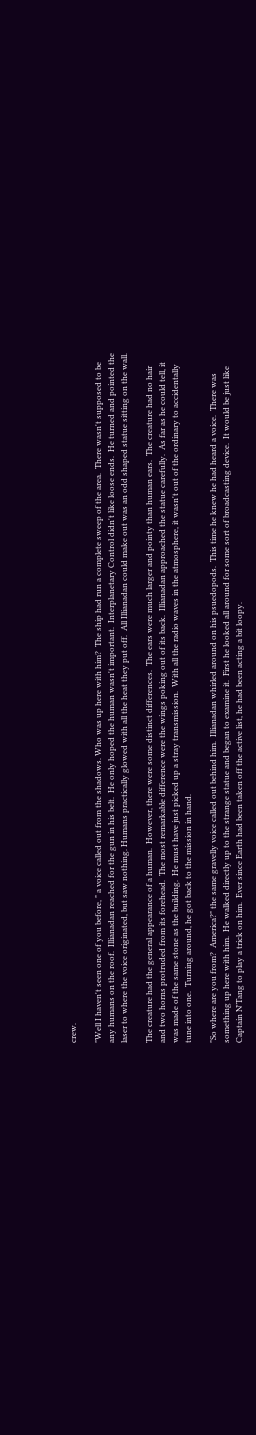crew.

"Well I haven't seen one of you before, " a voice called out from the shadows. Who was up here with him?  The ship had run a complete sweep of the area.  There wasn't supposed to be any humans on the roof.  Illianadan reached for the gun in his belt.  He only hoped the human wasn't important.  Interplanetary Control didn't like loose ends.  He turned and pointed the laser to where the voice originated, but saw nothing. Humans practically glowed with all the heat they put off.  All Illianadan could make out was an odd shaped statue sitting on the wall.

The creature had the general appearance of a human.  However, there were some distinct differences.  The ears were much larger and pointy than human ears.  The creature had no hair and two horns protruded from its forehead.  The most remarkable difference were the wings poking out of its back.  Illianadan approached the statue carefully.  As far as he could tell, it was made of the same stone as the building.  He must have just picked up a stray transmission.  With all the radio waves in the atmosphere, it wasn't out of the ordinary to accidentally tune into one.  Turning around, he got back to the mission in hand.

"So where are you from?  America?" the same gravelly voice called out behind him.  Illianadan whirled around on his psuedopods.  This time he knew he had heard a voice.  There was something up here with him.  He walked directly up to the strange statue and began to examine it.  First he looked all around for some sort of broadcasting device.  It would be just like Captain N'Tang to play a trick on him.  Ever since Earth had been taken off the active list, he had been acting a bit loopy.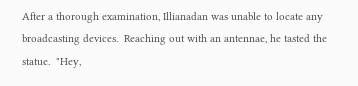After a thorough examination, Illianadan was unable to locate any broadcasting devices.  Reaching out with an antennae, he tasted the statue.  "Hey,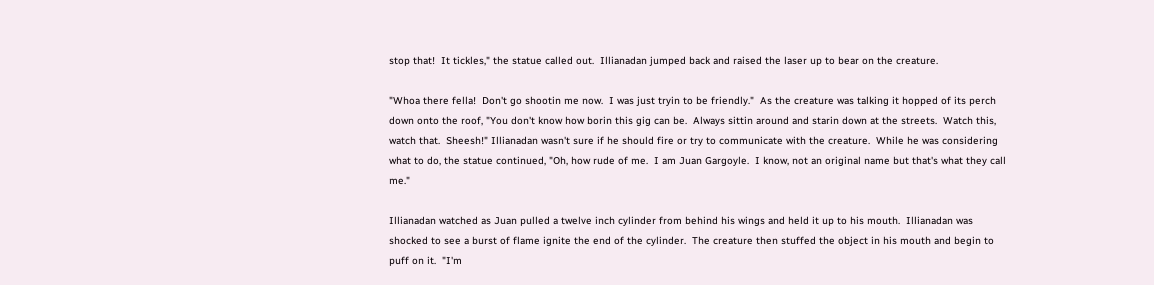stop that!  It tickles," the statue called out.  Illianadan jumped back and raised the laser up to bear on the creature.

"Whoa there fella!  Don't go shootin me now.  I was just tryin to be friendly."  As the creature was talking it hopped of its perch down onto the roof, "You don't know how borin this gig can be.  Always sittin around and starin down at the streets.  Watch this, watch that.  Sheesh!" Illianadan wasn't sure if he should fire or try to communicate with the creature.  While he was considering what to do, the statue continued, "Oh, how rude of me.  I am Juan Gargoyle.  I know, not an original name but that's what they call me."

Illianadan watched as Juan pulled a twelve inch cylinder from behind his wings and held it up to his mouth.  Illianadan was shocked to see a burst of flame ignite the end of the cylinder.  The creature then stuffed the object in his mouth and begin to puff on it.  "I'm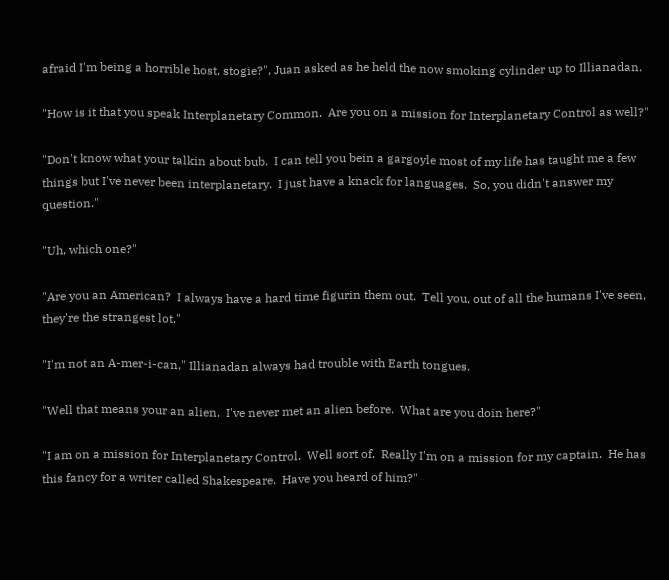afraid I'm being a horrible host, stogie?", Juan asked as he held the now smoking cylinder up to Illianadan.

"How is it that you speak Interplanetary Common.  Are you on a mission for Interplanetary Control as well?"

"Don't know what your talkin about bub.  I can tell you bein a gargoyle most of my life has taught me a few things but I've never been interplanetary.  I just have a knack for languages.  So, you didn't answer my question."

"Uh, which one?"

"Are you an American?  I always have a hard time figurin them out.  Tell you, out of all the humans I've seen, they're the strangest lot."

"I'm not an A-mer-i-can," Illianadan always had trouble with Earth tongues.

"Well that means your an alien.  I've never met an alien before.  What are you doin here?"

"I am on a mission for Interplanetary Control.  Well sort of.  Really I'm on a mission for my captain.  He has this fancy for a writer called Shakespeare.  Have you heard of him?"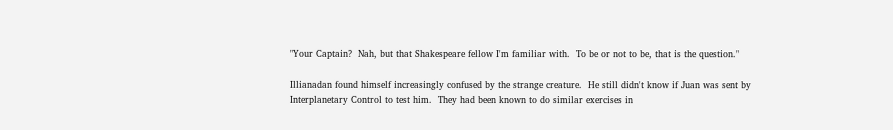"Your Captain?  Nah, but that Shakespeare fellow I'm familiar with.  To be or not to be, that is the question."

Illianadan found himself increasingly confused by the strange creature.  He still didn't know if Juan was sent by Interplanetary Control to test him.  They had been known to do similar exercises in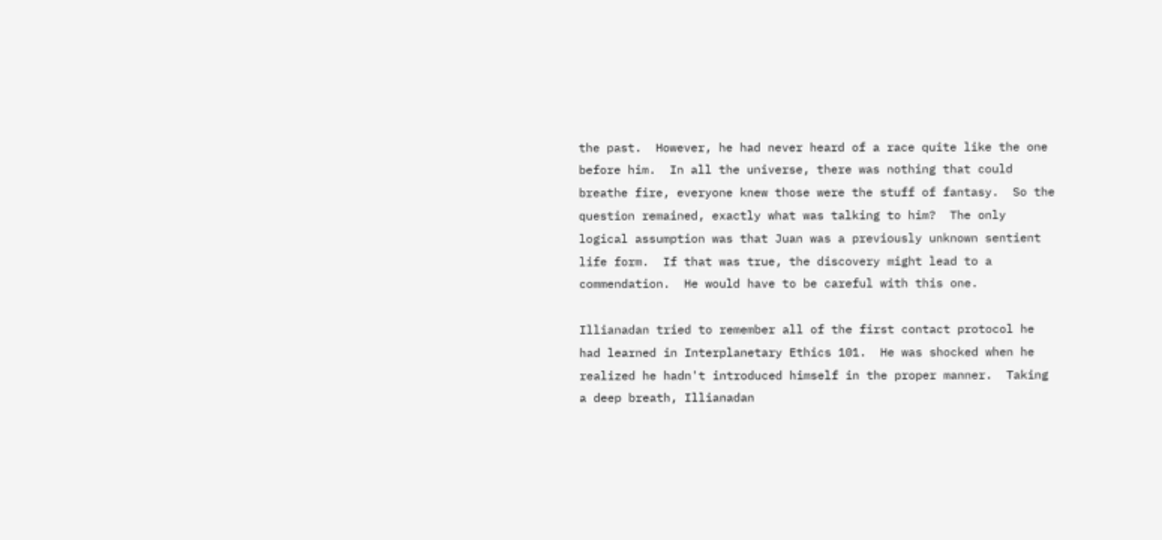the past.  However, he had never heard of a race quite like the one before him.  In all the universe, there was nothing that could breathe fire, everyone knew those were the stuff of fantasy.  So the question remained, exactly what was talking to him?  The only logical assumption was that Juan was a previously unknown sentient life form.  If that was true, the discovery might lead to a commendation.  He would have to be careful with this one.

Illianadan tried to remember all of the first contact protocol he had learned in Interplanetary Ethics 101.  He was shocked when he realized he hadn't introduced himself in the proper manner.  Taking a deep breath, Illianadan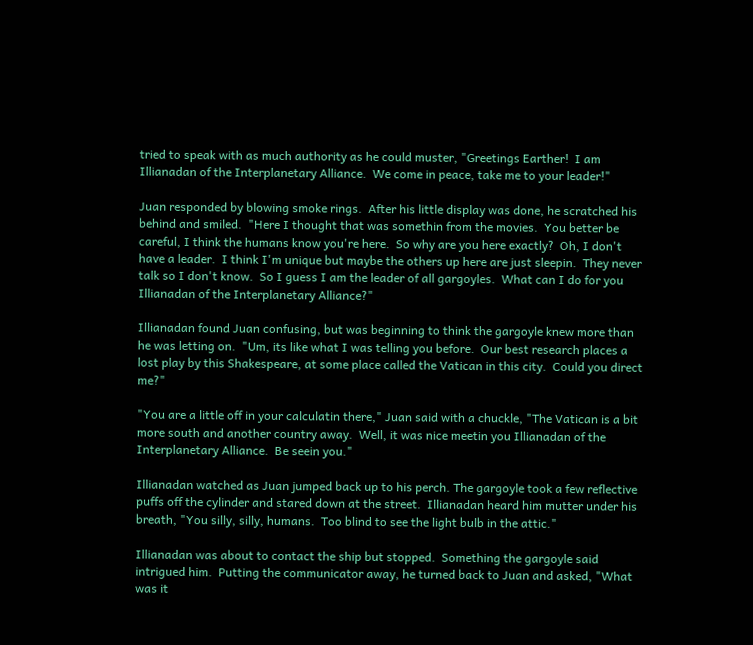tried to speak with as much authority as he could muster, "Greetings Earther!  I am Illianadan of the Interplanetary Alliance.  We come in peace, take me to your leader!"

Juan responded by blowing smoke rings.  After his little display was done, he scratched his behind and smiled.  "Here I thought that was somethin from the movies.  You better be careful, I think the humans know you're here.  So why are you here exactly?  Oh, I don't have a leader.  I think I'm unique but maybe the others up here are just sleepin.  They never talk so I don't know.  So I guess I am the leader of all gargoyles.  What can I do for you Illianadan of the Interplanetary Alliance?"

Illianadan found Juan confusing, but was beginning to think the gargoyle knew more than he was letting on.  "Um, its like what I was telling you before.  Our best research places a lost play by this Shakespeare, at some place called the Vatican in this city.  Could you direct me?"

"You are a little off in your calculatin there," Juan said with a chuckle, "The Vatican is a bit more south and another country away.  Well, it was nice meetin you Illianadan of the Interplanetary Alliance.  Be seein you."

Illianadan watched as Juan jumped back up to his perch. The gargoyle took a few reflective puffs off the cylinder and stared down at the street.  Illianadan heard him mutter under his breath, "You silly, silly, humans.  Too blind to see the light bulb in the attic."

Illianadan was about to contact the ship but stopped.  Something the gargoyle said intrigued him.  Putting the communicator away, he turned back to Juan and asked, "What was it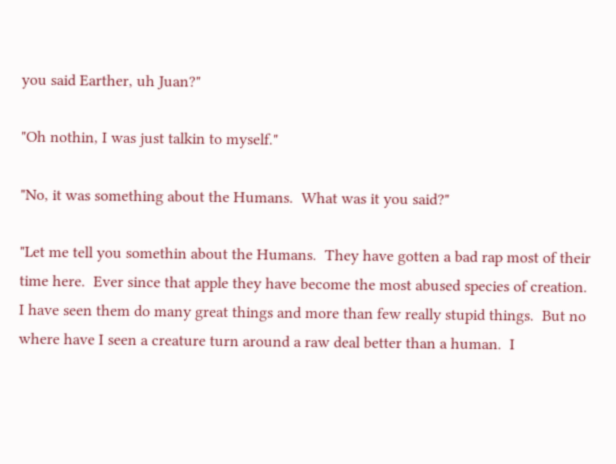you said Earther, uh Juan?"

"Oh nothin, I was just talkin to myself."

"No, it was something about the Humans.  What was it you said?"

"Let me tell you somethin about the Humans.  They have gotten a bad rap most of their time here.  Ever since that apple they have become the most abused species of creation.  I have seen them do many great things and more than few really stupid things.  But no where have I seen a creature turn around a raw deal better than a human.  I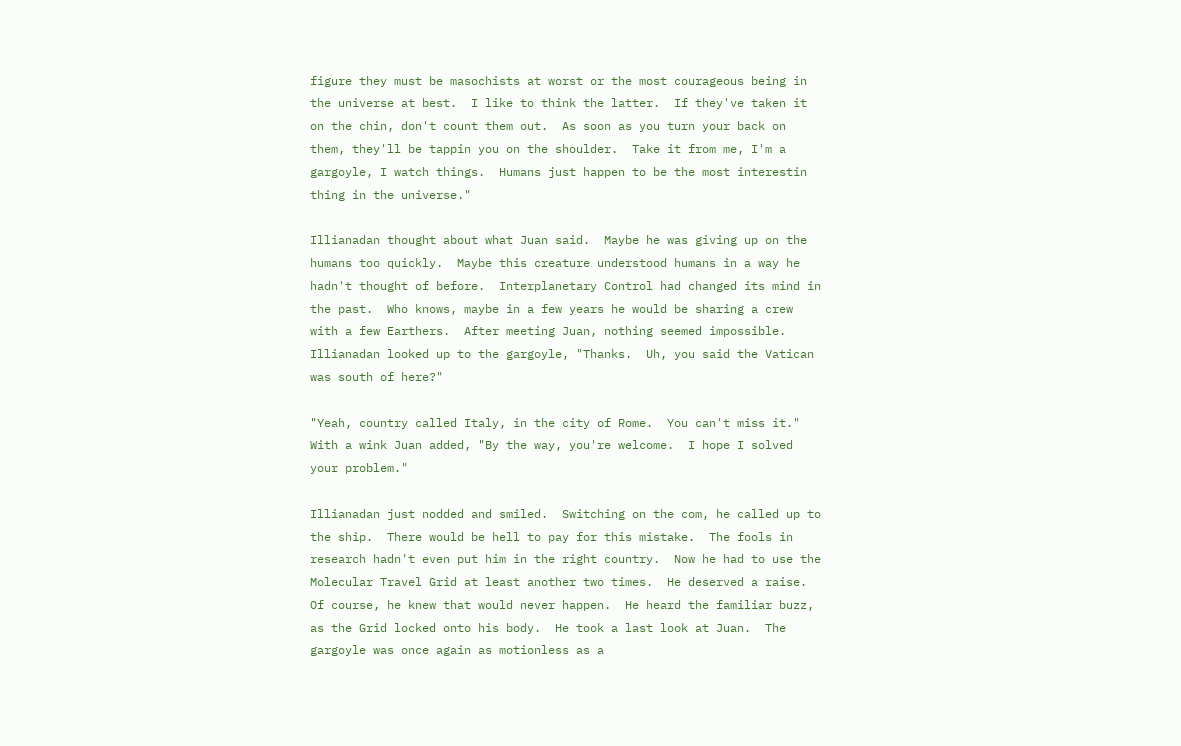figure they must be masochists at worst or the most courageous being in the universe at best.  I like to think the latter.  If they've taken it on the chin, don't count them out.  As soon as you turn your back on them, they'll be tappin you on the shoulder.  Take it from me, I'm a gargoyle, I watch things.  Humans just happen to be the most interestin thing in the universe."

Illianadan thought about what Juan said.  Maybe he was giving up on the humans too quickly.  Maybe this creature understood humans in a way he hadn't thought of before.  Interplanetary Control had changed its mind in the past.  Who knows, maybe in a few years he would be sharing a crew with a few Earthers.  After meeting Juan, nothing seemed impossible.  Illianadan looked up to the gargoyle, "Thanks.  Uh, you said the Vatican was south of here?"

"Yeah, country called Italy, in the city of Rome.  You can't miss it."  With a wink Juan added, "By the way, you're welcome.  I hope I solved your problem."

Illianadan just nodded and smiled.  Switching on the com, he called up to the ship.  There would be hell to pay for this mistake.  The fools in research hadn't even put him in the right country.  Now he had to use the Molecular Travel Grid at least another two times.  He deserved a raise.  Of course, he knew that would never happen.  He heard the familiar buzz, as the Grid locked onto his body.  He took a last look at Juan.  The gargoyle was once again as motionless as a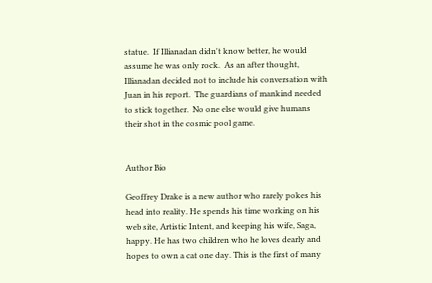statue.  If Illianadan didn't know better, he would assume he was only rock.  As an after thought, Illianadan decided not to include his conversation with Juan in his report.  The guardians of mankind needed to stick together.  No one else would give humans their shot in the cosmic pool game.


Author Bio

Geoffrey Drake is a new author who rarely pokes his head into reality. He spends his time working on his web site, Artistic Intent, and keeping his wife, Saga, happy. He has two children who he loves dearly and hopes to own a cat one day. This is the first of many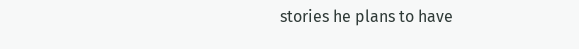stories he plans to have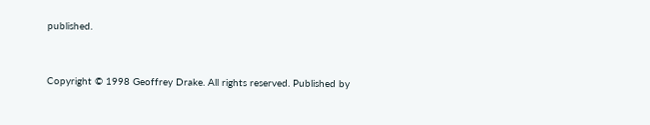published.




Copyright © 1998 Geoffrey Drake. All rights reserved. Published by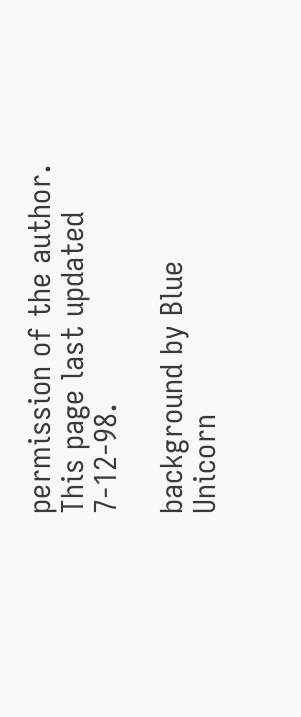permission of the author.
This page last updated 7-12-98.

background by Blue Unicorn